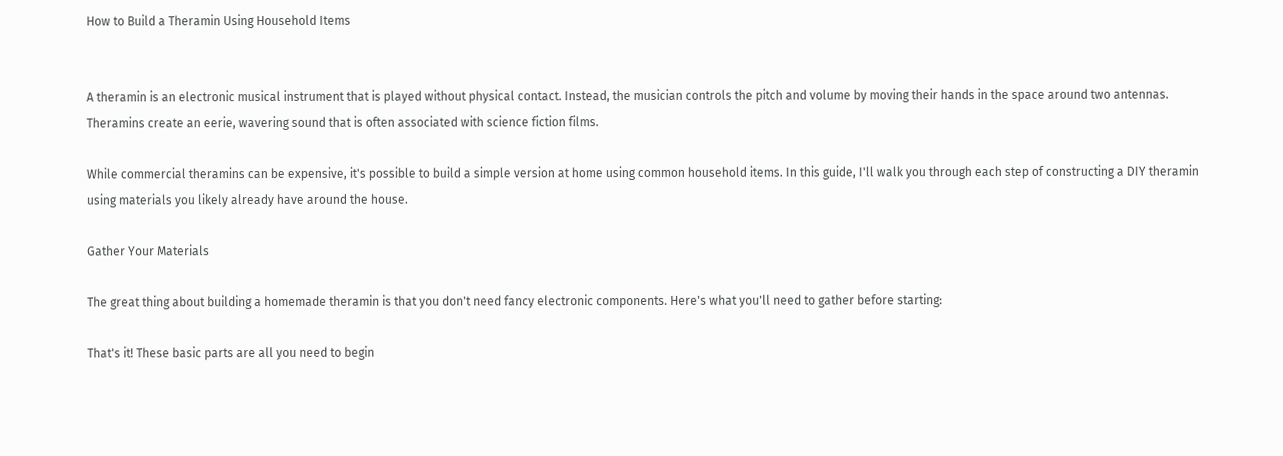How to Build a Theramin Using Household Items


A theramin is an electronic musical instrument that is played without physical contact. Instead, the musician controls the pitch and volume by moving their hands in the space around two antennas. Theramins create an eerie, wavering sound that is often associated with science fiction films.

While commercial theramins can be expensive, it's possible to build a simple version at home using common household items. In this guide, I'll walk you through each step of constructing a DIY theramin using materials you likely already have around the house.

Gather Your Materials

The great thing about building a homemade theramin is that you don't need fancy electronic components. Here's what you'll need to gather before starting:

That's it! These basic parts are all you need to begin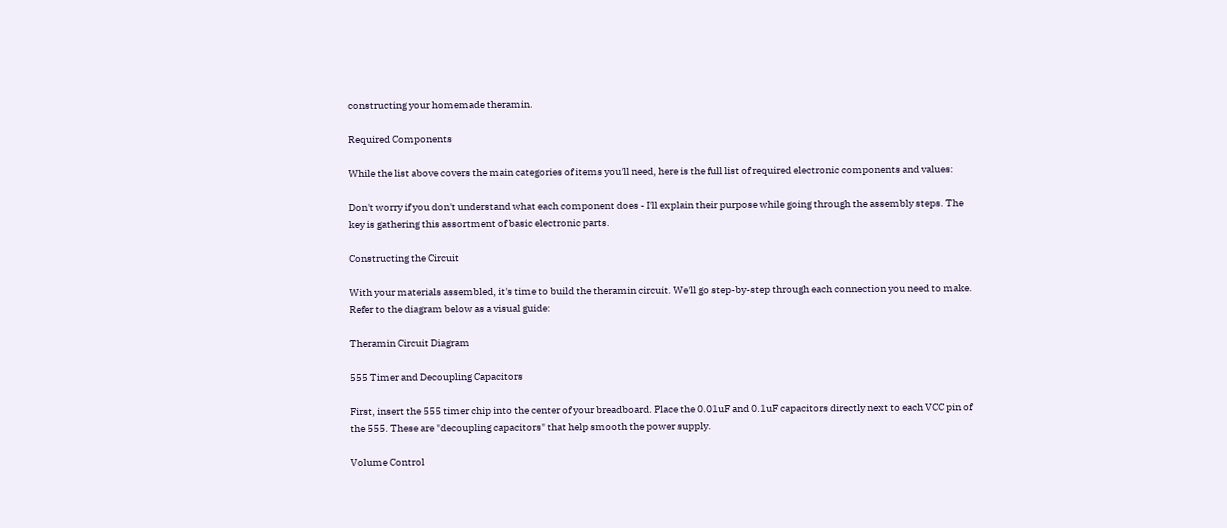constructing your homemade theramin.

Required Components

While the list above covers the main categories of items you'll need, here is the full list of required electronic components and values:

Don't worry if you don't understand what each component does - I'll explain their purpose while going through the assembly steps. The key is gathering this assortment of basic electronic parts.

Constructing the Circuit

With your materials assembled, it's time to build the theramin circuit. We'll go step-by-step through each connection you need to make. Refer to the diagram below as a visual guide:

Theramin Circuit Diagram

555 Timer and Decoupling Capacitors

First, insert the 555 timer chip into the center of your breadboard. Place the 0.01uF and 0.1uF capacitors directly next to each VCC pin of the 555. These are "decoupling capacitors" that help smooth the power supply.

Volume Control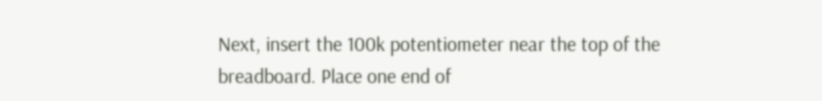Next, insert the 100k potentiometer near the top of the breadboard. Place one end of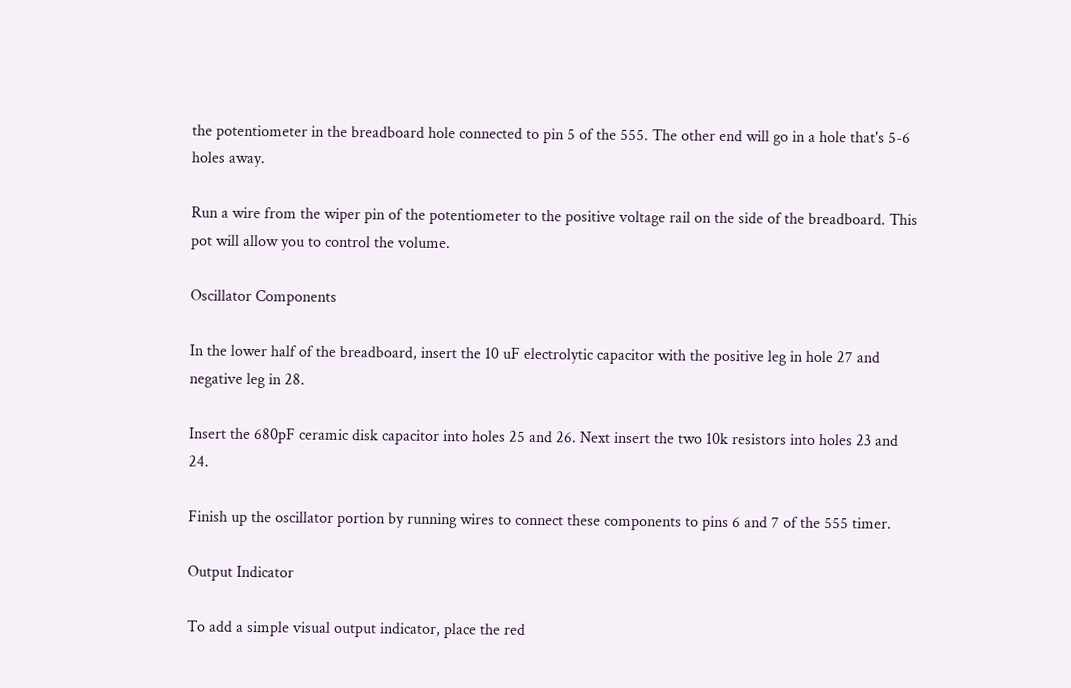the potentiometer in the breadboard hole connected to pin 5 of the 555. The other end will go in a hole that's 5-6 holes away.

Run a wire from the wiper pin of the potentiometer to the positive voltage rail on the side of the breadboard. This pot will allow you to control the volume.

Oscillator Components

In the lower half of the breadboard, insert the 10 uF electrolytic capacitor with the positive leg in hole 27 and negative leg in 28.

Insert the 680pF ceramic disk capacitor into holes 25 and 26. Next insert the two 10k resistors into holes 23 and 24.

Finish up the oscillator portion by running wires to connect these components to pins 6 and 7 of the 555 timer.

Output Indicator

To add a simple visual output indicator, place the red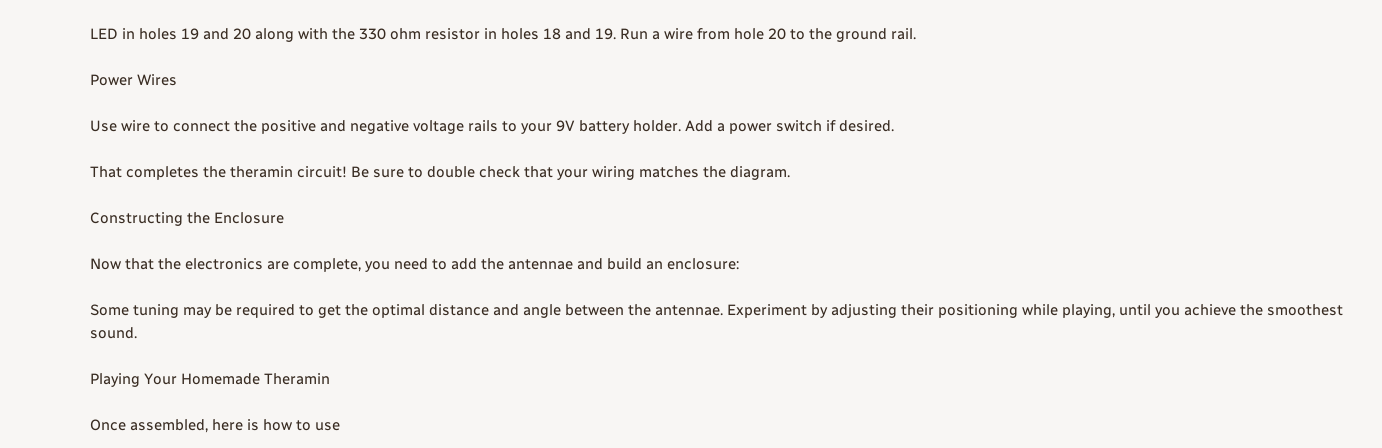LED in holes 19 and 20 along with the 330 ohm resistor in holes 18 and 19. Run a wire from hole 20 to the ground rail.

Power Wires

Use wire to connect the positive and negative voltage rails to your 9V battery holder. Add a power switch if desired.

That completes the theramin circuit! Be sure to double check that your wiring matches the diagram.

Constructing the Enclosure

Now that the electronics are complete, you need to add the antennae and build an enclosure:

Some tuning may be required to get the optimal distance and angle between the antennae. Experiment by adjusting their positioning while playing, until you achieve the smoothest sound.

Playing Your Homemade Theramin

Once assembled, here is how to use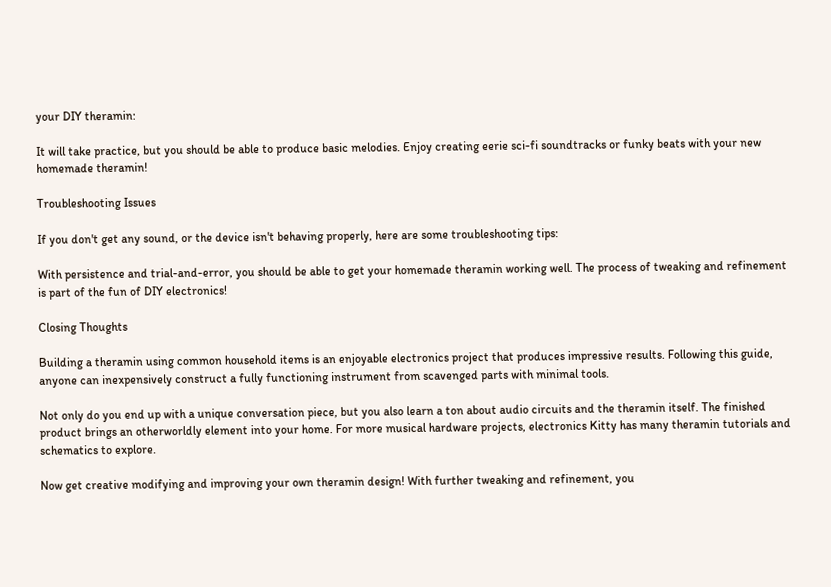your DIY theramin:

It will take practice, but you should be able to produce basic melodies. Enjoy creating eerie sci-fi soundtracks or funky beats with your new homemade theramin!

Troubleshooting Issues

If you don't get any sound, or the device isn't behaving properly, here are some troubleshooting tips:

With persistence and trial-and-error, you should be able to get your homemade theramin working well. The process of tweaking and refinement is part of the fun of DIY electronics!

Closing Thoughts

Building a theramin using common household items is an enjoyable electronics project that produces impressive results. Following this guide, anyone can inexpensively construct a fully functioning instrument from scavenged parts with minimal tools.

Not only do you end up with a unique conversation piece, but you also learn a ton about audio circuits and the theramin itself. The finished product brings an otherworldly element into your home. For more musical hardware projects, electronics Kitty has many theramin tutorials and schematics to explore.

Now get creative modifying and improving your own theramin design! With further tweaking and refinement, you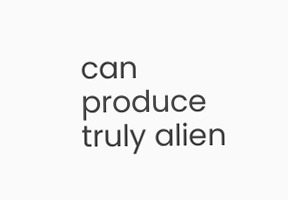can produce truly alien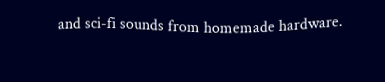and sci-fi sounds from homemade hardware.